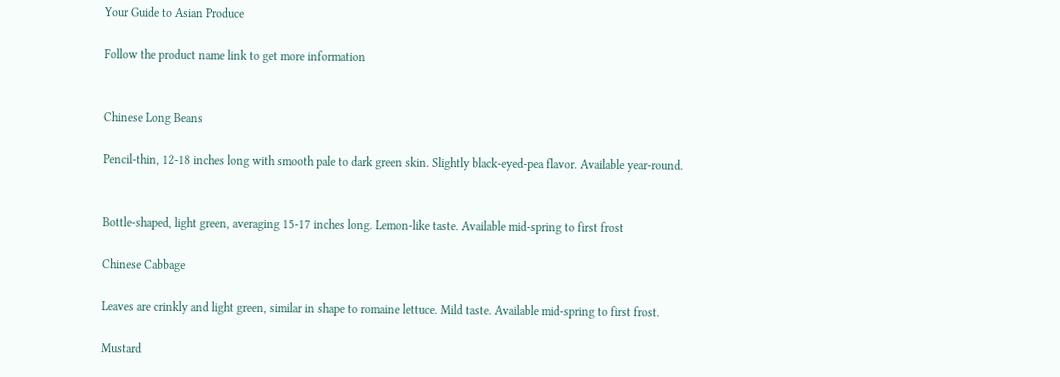Your Guide to Asian Produce

Follow the product name link to get more information


Chinese Long Beans

Pencil-thin, 12-18 inches long with smooth pale to dark green skin. Slightly black-eyed-pea flavor. Available year-round.


Bottle-shaped, light green, averaging 15-17 inches long. Lemon-like taste. Available mid-spring to first frost

Chinese Cabbage

Leaves are crinkly and light green, similar in shape to romaine lettuce. Mild taste. Available mid-spring to first frost.

Mustard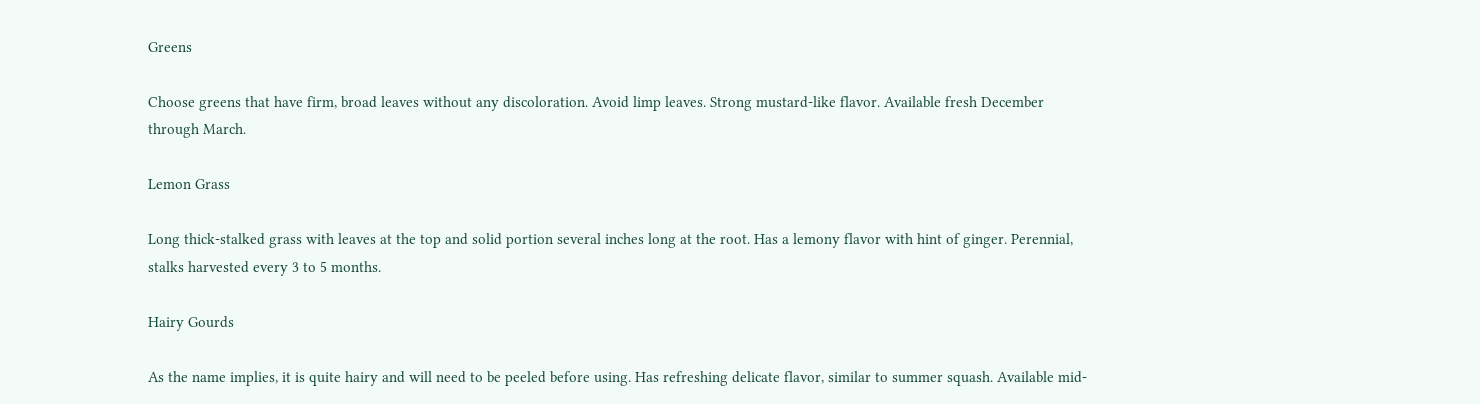Greens

Choose greens that have firm, broad leaves without any discoloration. Avoid limp leaves. Strong mustard-like flavor. Available fresh December through March.

Lemon Grass

Long thick-stalked grass with leaves at the top and solid portion several inches long at the root. Has a lemony flavor with hint of ginger. Perennial, stalks harvested every 3 to 5 months.

Hairy Gourds

As the name implies, it is quite hairy and will need to be peeled before using. Has refreshing delicate flavor, similar to summer squash. Available mid-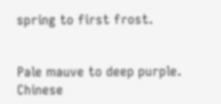spring to first frost.


Pale mauve to deep purple. Chinese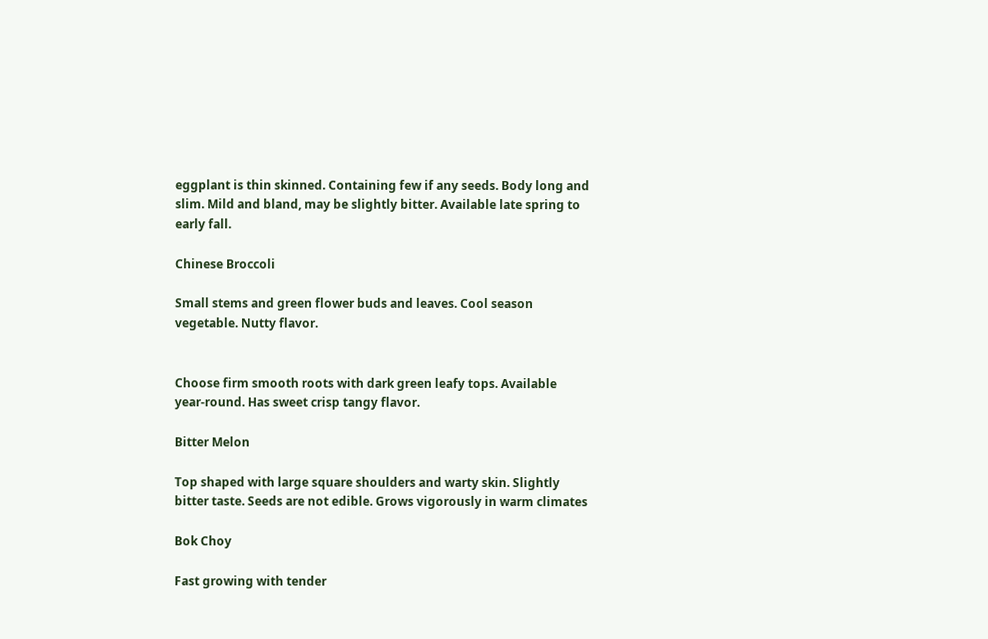eggplant is thin skinned. Containing few if any seeds. Body long and slim. Mild and bland, may be slightly bitter. Available late spring to early fall.

Chinese Broccoli

Small stems and green flower buds and leaves. Cool season vegetable. Nutty flavor.


Choose firm smooth roots with dark green leafy tops. Available year-round. Has sweet crisp tangy flavor.

Bitter Melon

Top shaped with large square shoulders and warty skin. Slightly bitter taste. Seeds are not edible. Grows vigorously in warm climates

Bok Choy

Fast growing with tender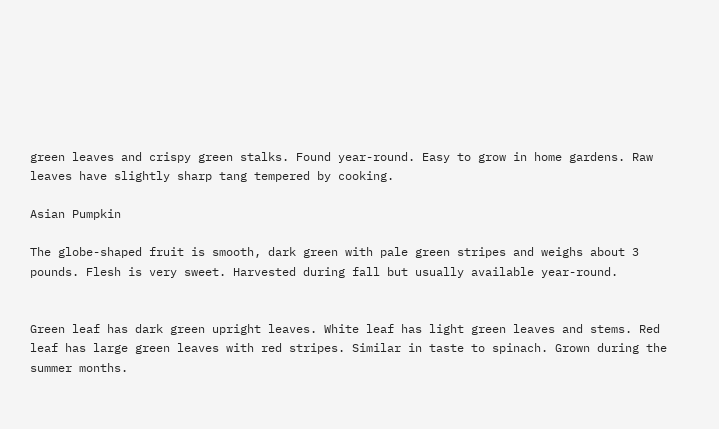green leaves and crispy green stalks. Found year-round. Easy to grow in home gardens. Raw leaves have slightly sharp tang tempered by cooking.

Asian Pumpkin

The globe-shaped fruit is smooth, dark green with pale green stripes and weighs about 3 pounds. Flesh is very sweet. Harvested during fall but usually available year-round.


Green leaf has dark green upright leaves. White leaf has light green leaves and stems. Red leaf has large green leaves with red stripes. Similar in taste to spinach. Grown during the summer months.